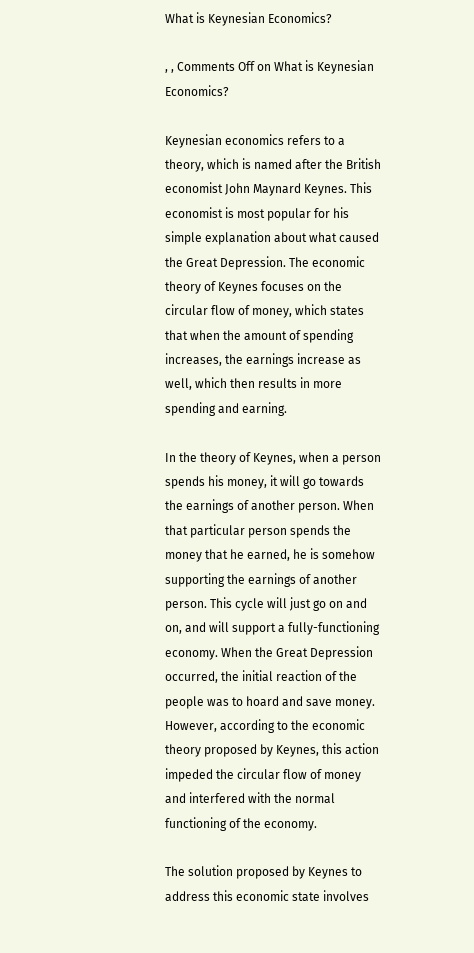What is Keynesian Economics?

, , Comments Off on What is Keynesian Economics?

Keynesian economics refers to a theory, which is named after the British economist John Maynard Keynes. This economist is most popular for his simple explanation about what caused the Great Depression. The economic theory of Keynes focuses on the circular flow of money, which states that when the amount of spending increases, the earnings increase as well, which then results in more spending and earning.

In the theory of Keynes, when a person spends his money, it will go towards the earnings of another person. When that particular person spends the money that he earned, he is somehow supporting the earnings of another person. This cycle will just go on and on, and will support a fully-functioning economy. When the Great Depression occurred, the initial reaction of the people was to hoard and save money. However, according to the economic theory proposed by Keynes, this action impeded the circular flow of money and interfered with the normal functioning of the economy.

The solution proposed by Keynes to address this economic state involves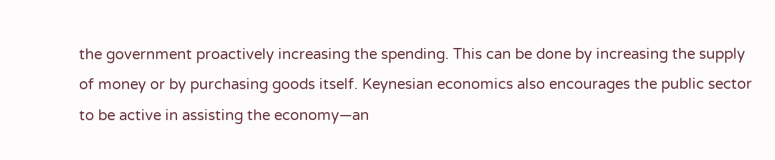the government proactively increasing the spending. This can be done by increasing the supply of money or by purchasing goods itself. Keynesian economics also encourages the public sector to be active in assisting the economy—an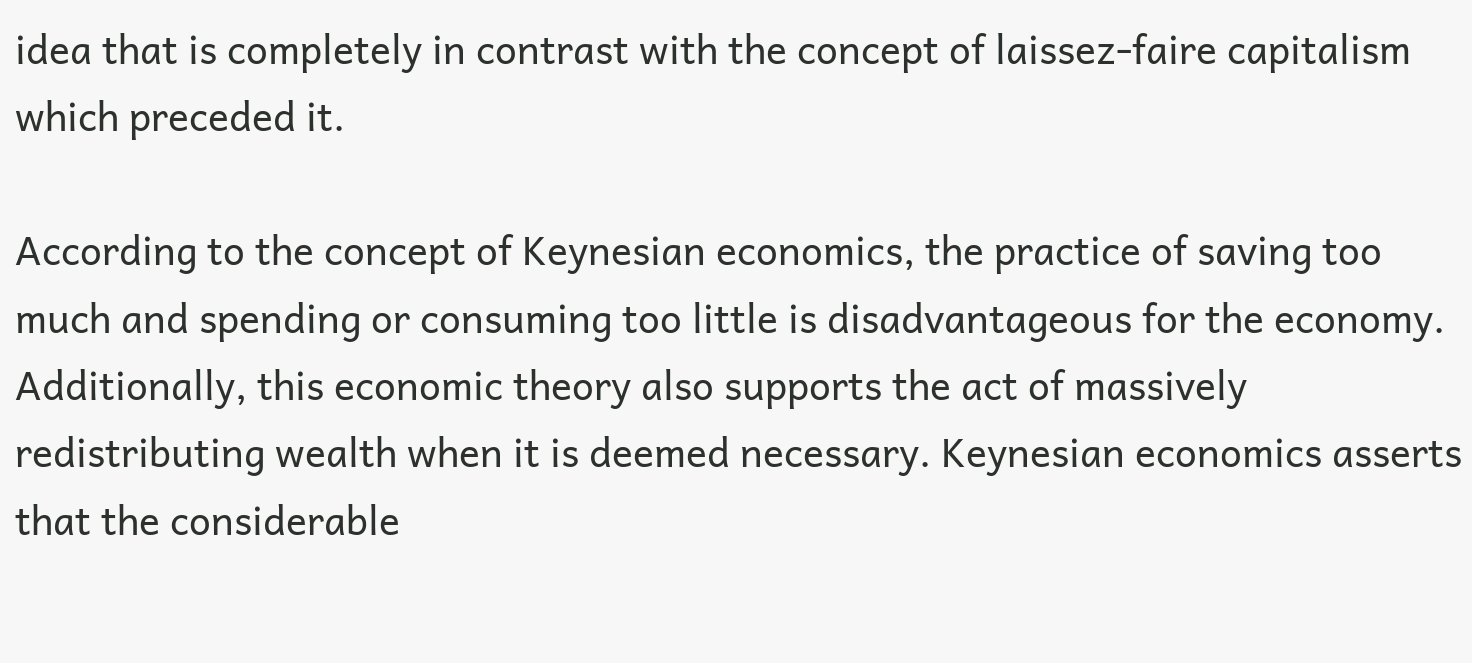idea that is completely in contrast with the concept of laissez-faire capitalism which preceded it.

According to the concept of Keynesian economics, the practice of saving too much and spending or consuming too little is disadvantageous for the economy. Additionally, this economic theory also supports the act of massively redistributing wealth when it is deemed necessary. Keynesian economics asserts that the considerable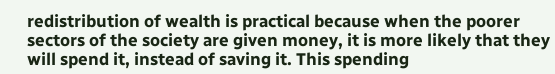redistribution of wealth is practical because when the poorer sectors of the society are given money, it is more likely that they will spend it, instead of saving it. This spending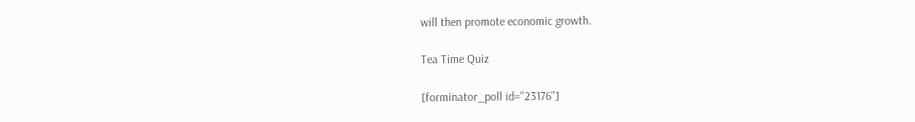will then promote economic growth.

Tea Time Quiz

[forminator_poll id="23176"]